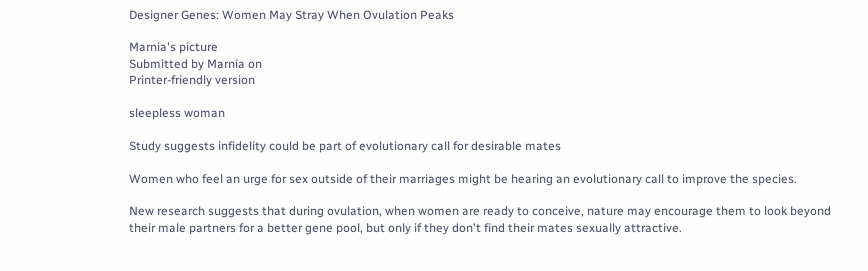Designer Genes: Women May Stray When Ovulation Peaks

Marnia's picture
Submitted by Marnia on
Printer-friendly version

sleepless woman

Study suggests infidelity could be part of evolutionary call for desirable mates

Women who feel an urge for sex outside of their marriages might be hearing an evolutionary call to improve the species.

New research suggests that during ovulation, when women are ready to conceive, nature may encourage them to look beyond their male partners for a better gene pool, but only if they don't find their mates sexually attractive.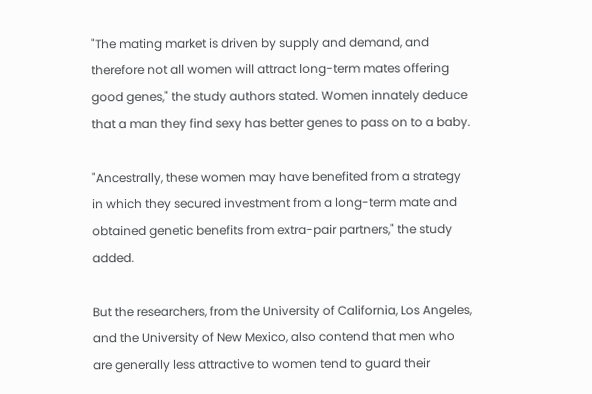"The mating market is driven by supply and demand, and therefore not all women will attract long-term mates offering good genes," the study authors stated. Women innately deduce that a man they find sexy has better genes to pass on to a baby.

"Ancestrally, these women may have benefited from a strategy in which they secured investment from a long-term mate and obtained genetic benefits from extra-pair partners," the study added.

But the researchers, from the University of California, Los Angeles, and the University of New Mexico, also contend that men who are generally less attractive to women tend to guard their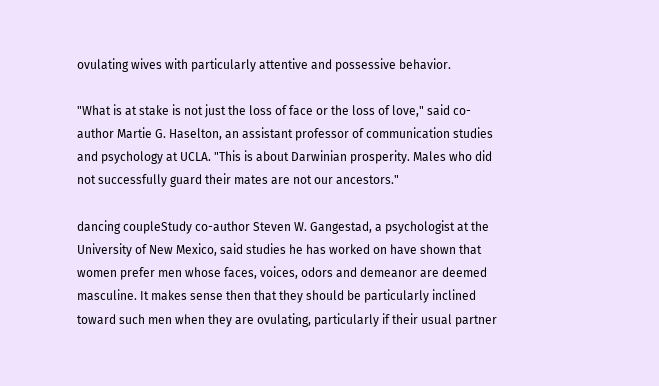ovulating wives with particularly attentive and possessive behavior.

"What is at stake is not just the loss of face or the loss of love," said co-author Martie G. Haselton, an assistant professor of communication studies and psychology at UCLA. "This is about Darwinian prosperity. Males who did not successfully guard their mates are not our ancestors."

dancing coupleStudy co-author Steven W. Gangestad, a psychologist at the University of New Mexico, said studies he has worked on have shown that women prefer men whose faces, voices, odors and demeanor are deemed masculine. It makes sense then that they should be particularly inclined toward such men when they are ovulating, particularly if their usual partner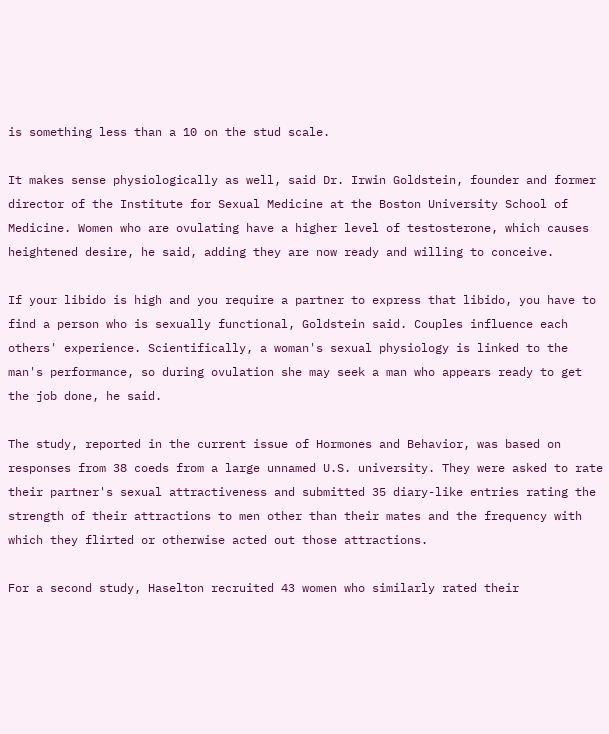is something less than a 10 on the stud scale.

It makes sense physiologically as well, said Dr. Irwin Goldstein, founder and former director of the Institute for Sexual Medicine at the Boston University School of Medicine. Women who are ovulating have a higher level of testosterone, which causes heightened desire, he said, adding they are now ready and willing to conceive.

If your libido is high and you require a partner to express that libido, you have to find a person who is sexually functional, Goldstein said. Couples influence each others' experience. Scientifically, a woman's sexual physiology is linked to the man's performance, so during ovulation she may seek a man who appears ready to get the job done, he said.

The study, reported in the current issue of Hormones and Behavior, was based on responses from 38 coeds from a large unnamed U.S. university. They were asked to rate their partner's sexual attractiveness and submitted 35 diary-like entries rating the strength of their attractions to men other than their mates and the frequency with which they flirted or otherwise acted out those attractions.

For a second study, Haselton recruited 43 women who similarly rated their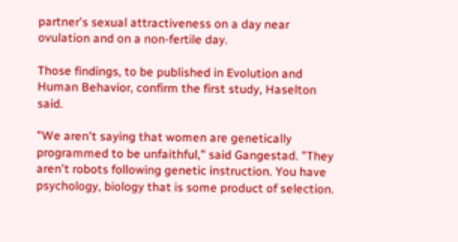partner's sexual attractiveness on a day near ovulation and on a non-fertile day.

Those findings, to be published in Evolution and Human Behavior, confirm the first study, Haselton said.

"We aren't saying that women are genetically programmed to be unfaithful," said Gangestad. "They aren't robots following genetic instruction. You have psychology, biology that is some product of selection.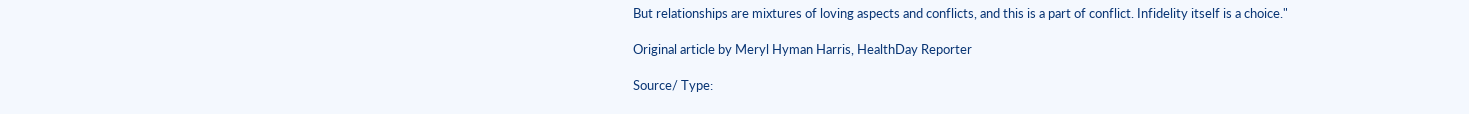But relationships are mixtures of loving aspects and conflicts, and this is a part of conflict. Infidelity itself is a choice."

Original article by Meryl Hyman Harris, HealthDay Reporter

Source/ Type: